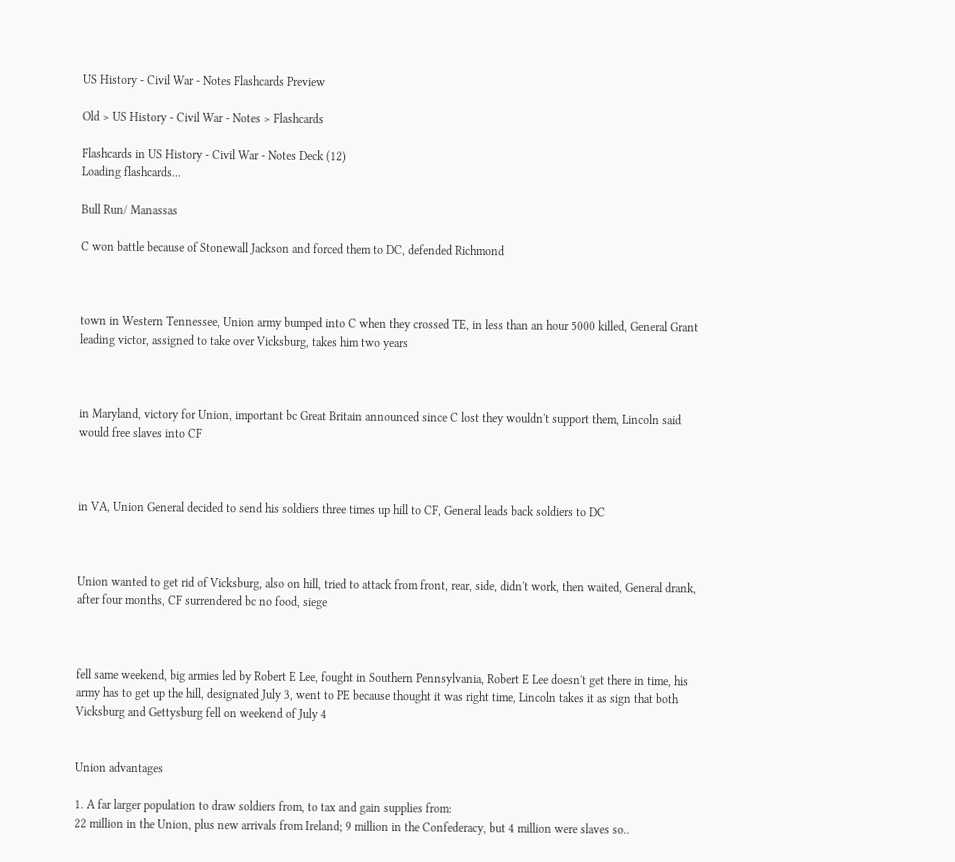US History - Civil War - Notes Flashcards Preview

Old > US History - Civil War - Notes > Flashcards

Flashcards in US History - Civil War - Notes Deck (12)
Loading flashcards...

Bull Run/ Manassas

C won battle because of Stonewall Jackson and forced them to DC, defended Richmond



town in Western Tennessee, Union army bumped into C when they crossed TE, in less than an hour 5000 killed, General Grant leading victor, assigned to take over Vicksburg, takes him two years



in Maryland, victory for Union, important bc Great Britain announced since C lost they wouldn't support them, Lincoln said would free slaves into CF



in VA, Union General decided to send his soldiers three times up hill to CF, General leads back soldiers to DC



Union wanted to get rid of Vicksburg, also on hill, tried to attack from front, rear, side, didn't work, then waited, General drank, after four months, CF surrendered bc no food, siege



fell same weekend, big armies led by Robert E Lee, fought in Southern Pennsylvania, Robert E Lee doesn't get there in time, his army has to get up the hill, designated July 3, went to PE because thought it was right time, Lincoln takes it as sign that both Vicksburg and Gettysburg fell on weekend of July 4


Union advantages

1. A far larger population to draw soldiers from, to tax and gain supplies from:
22 million in the Union, plus new arrivals from Ireland; 9 million in the Confederacy, but 4 million were slaves so..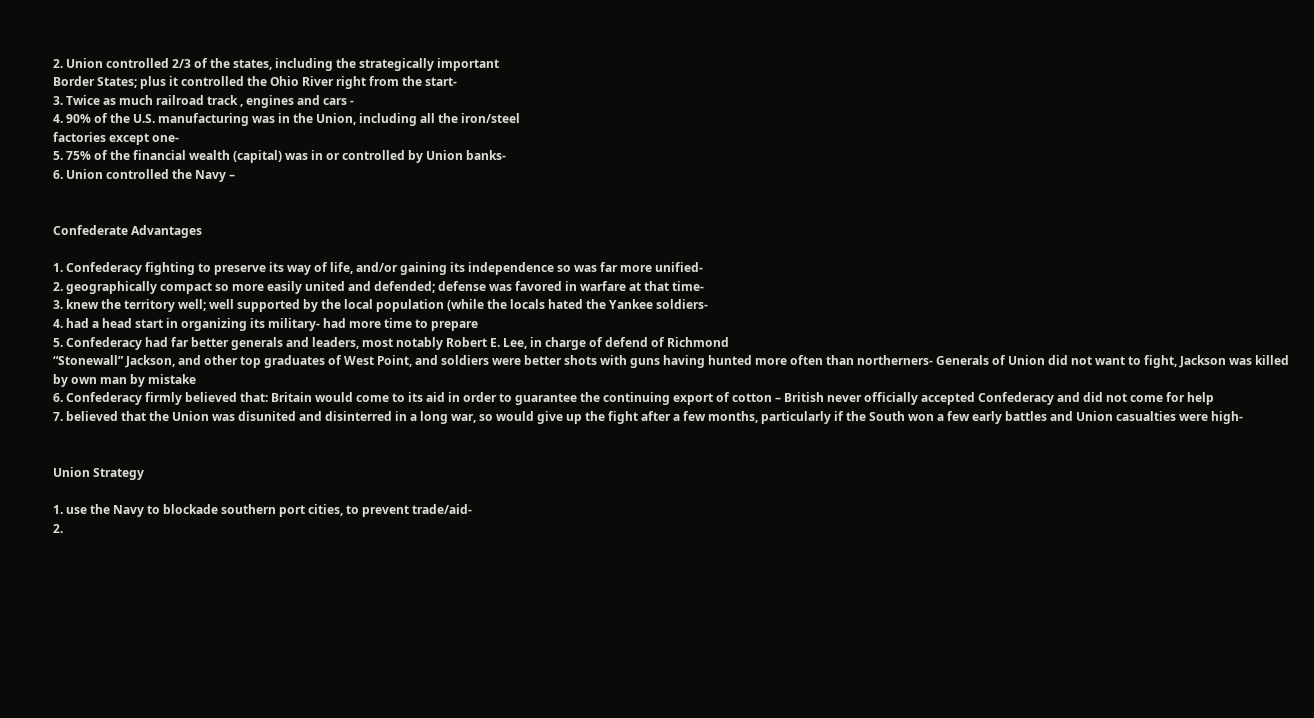2. Union controlled 2/3 of the states, including the strategically important
Border States; plus it controlled the Ohio River right from the start-
3. Twice as much railroad track , engines and cars -
4. 90% of the U.S. manufacturing was in the Union, including all the iron/steel
factories except one-
5. 75% of the financial wealth (capital) was in or controlled by Union banks-
6. Union controlled the Navy –


Confederate Advantages

1. Confederacy fighting to preserve its way of life, and/or gaining its independence so was far more unified-
2. geographically compact so more easily united and defended; defense was favored in warfare at that time-
3. knew the territory well; well supported by the local population (while the locals hated the Yankee soldiers-
4. had a head start in organizing its military- had more time to prepare
5. Confederacy had far better generals and leaders, most notably Robert E. Lee, in charge of defend of Richmond
“Stonewall” Jackson, and other top graduates of West Point, and soldiers were better shots with guns having hunted more often than northerners- Generals of Union did not want to fight, Jackson was killed by own man by mistake
6. Confederacy firmly believed that: Britain would come to its aid in order to guarantee the continuing export of cotton – British never officially accepted Confederacy and did not come for help
7. believed that the Union was disunited and disinterred in a long war, so would give up the fight after a few months, particularly if the South won a few early battles and Union casualties were high-


Union Strategy

1. use the Navy to blockade southern port cities, to prevent trade/aid-
2.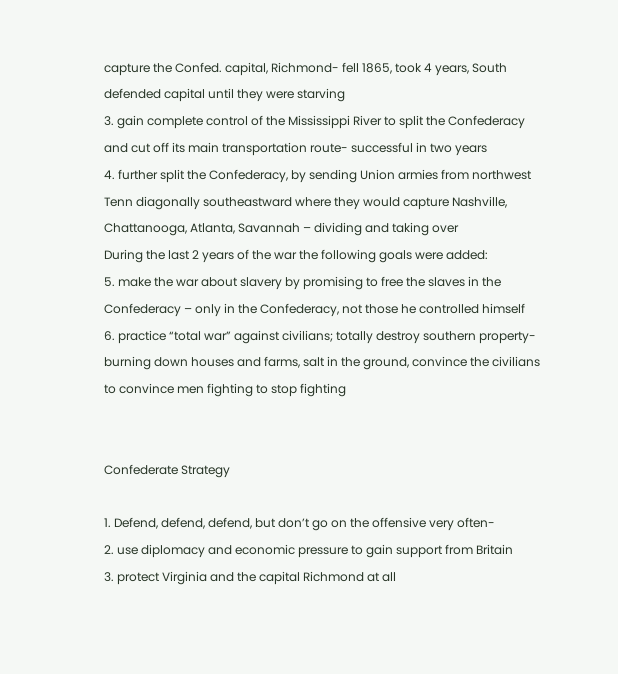capture the Confed. capital, Richmond- fell 1865, took 4 years, South defended capital until they were starving
3. gain complete control of the Mississippi River to split the Confederacy and cut off its main transportation route- successful in two years
4. further split the Confederacy, by sending Union armies from northwest Tenn diagonally southeastward where they would capture Nashville, Chattanooga, Atlanta, Savannah – dividing and taking over
During the last 2 years of the war the following goals were added:
5. make the war about slavery by promising to free the slaves in the Confederacy – only in the Confederacy, not those he controlled himself
6. practice “total war” against civilians; totally destroy southern property- burning down houses and farms, salt in the ground, convince the civilians to convince men fighting to stop fighting


Confederate Strategy

1. Defend, defend, defend, but don’t go on the offensive very often-
2. use diplomacy and economic pressure to gain support from Britain
3. protect Virginia and the capital Richmond at all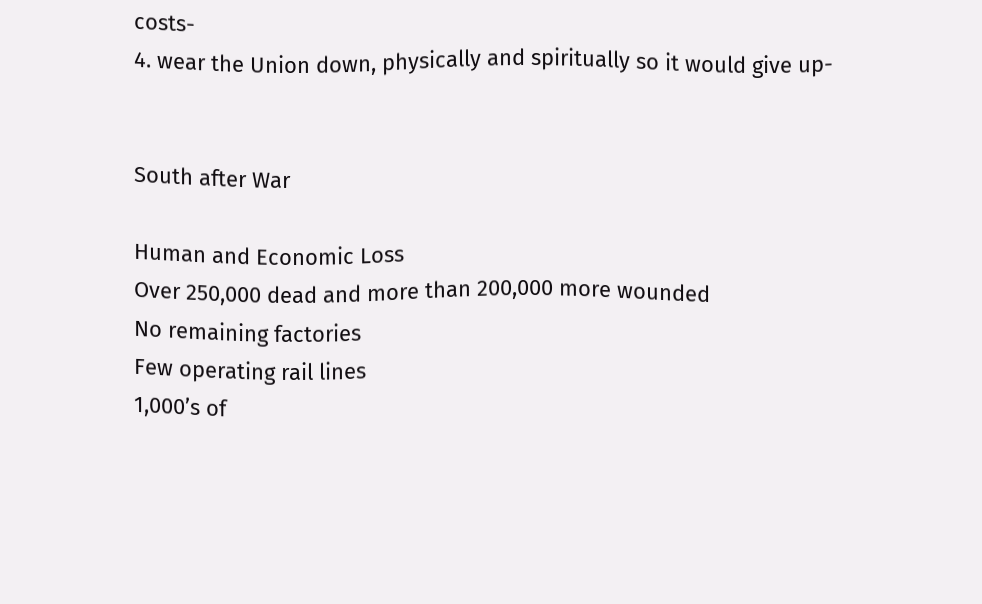costs-
4. wear the Union down, physically and spiritually so it would give up-


South after War

Human and Economic Loss
Over 250,000 dead and more than 200,000 more wounded
No remaining factories
Few operating rail lines
1,000’s of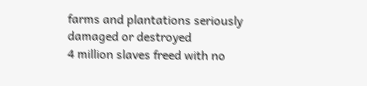farms and plantations seriously damaged or destroyed
4 million slaves freed with no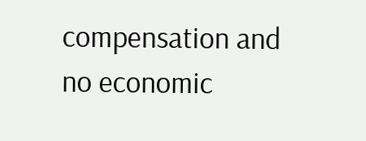compensation and no economic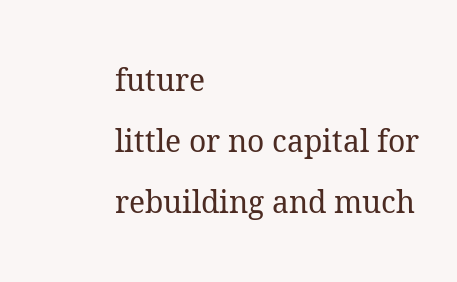future
little or no capital for rebuilding and much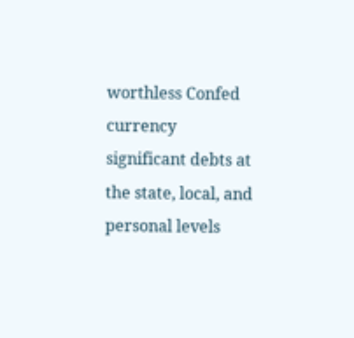worthless Confed currency
significant debts at the state, local, and personal levels